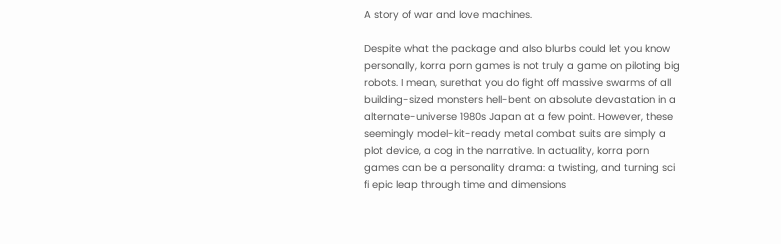A story of war and love machines.

Despite what the package and also blurbs could let you know personally, korra porn games is not truly a game on piloting big robots. I mean, surethat you do fight off massive swarms of all building-sized monsters hell-bent on absolute devastation in a alternate-universe 1980s Japan at a few point. However, these seemingly model-kit-ready metal combat suits are simply a plot device, a cog in the narrative. In actuality, korra porn games can be a personality drama: a twisting, and turning sci fi epic leap through time and dimensions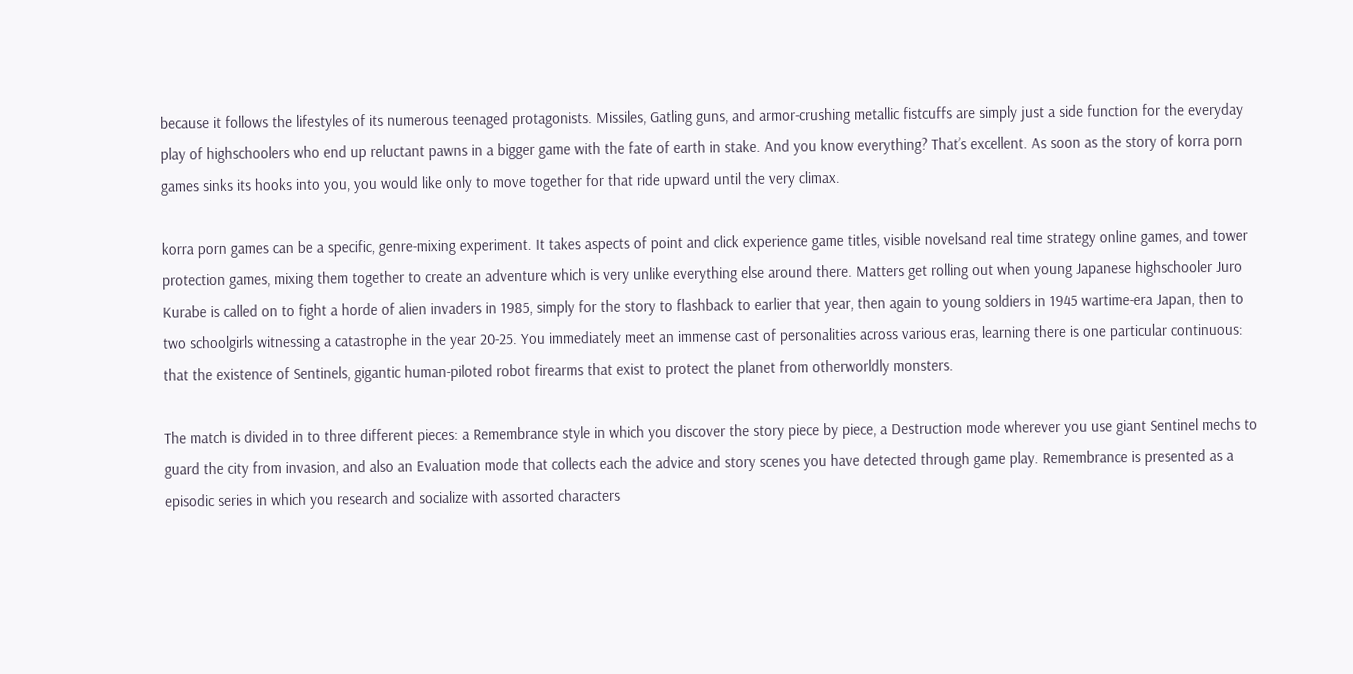because it follows the lifestyles of its numerous teenaged protagonists. Missiles, Gatling guns, and armor-crushing metallic fistcuffs are simply just a side function for the everyday play of highschoolers who end up reluctant pawns in a bigger game with the fate of earth in stake. And you know everything? That’s excellent. As soon as the story of korra porn games sinks its hooks into you, you would like only to move together for that ride upward until the very climax.

korra porn games can be a specific, genre-mixing experiment. It takes aspects of point and click experience game titles, visible novelsand real time strategy online games, and tower protection games, mixing them together to create an adventure which is very unlike everything else around there. Matters get rolling out when young Japanese highschooler Juro Kurabe is called on to fight a horde of alien invaders in 1985, simply for the story to flashback to earlier that year, then again to young soldiers in 1945 wartime-era Japan, then to two schoolgirls witnessing a catastrophe in the year 20-25. You immediately meet an immense cast of personalities across various eras, learning there is one particular continuous: that the existence of Sentinels, gigantic human-piloted robot firearms that exist to protect the planet from otherworldly monsters.

The match is divided in to three different pieces: a Remembrance style in which you discover the story piece by piece, a Destruction mode wherever you use giant Sentinel mechs to guard the city from invasion, and also an Evaluation mode that collects each the advice and story scenes you have detected through game play. Remembrance is presented as a episodic series in which you research and socialize with assorted characters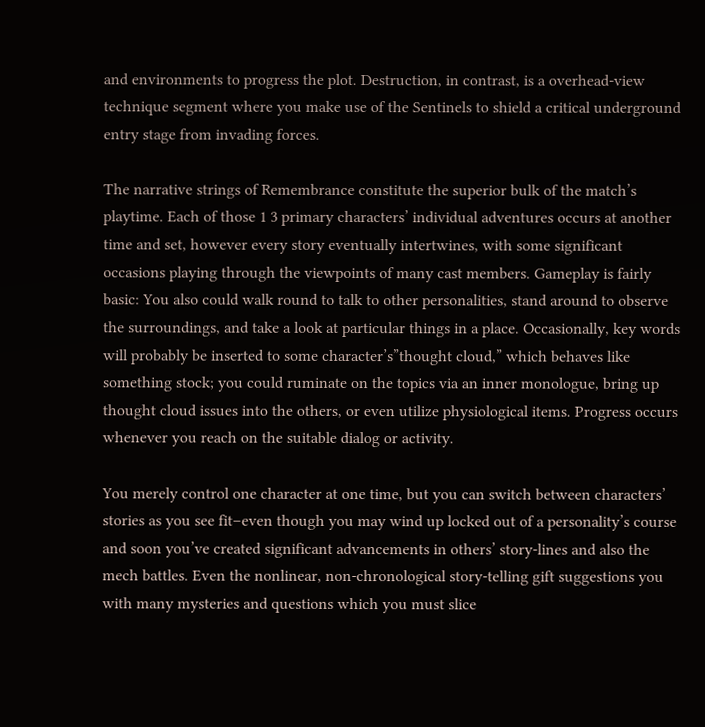and environments to progress the plot. Destruction, in contrast, is a overhead-view technique segment where you make use of the Sentinels to shield a critical underground entry stage from invading forces.

The narrative strings of Remembrance constitute the superior bulk of the match’s playtime. Each of those 1 3 primary characters’ individual adventures occurs at another time and set, however every story eventually intertwines, with some significant occasions playing through the viewpoints of many cast members. Gameplay is fairly basic: You also could walk round to talk to other personalities, stand around to observe the surroundings, and take a look at particular things in a place. Occasionally, key words will probably be inserted to some character’s”thought cloud,” which behaves like something stock; you could ruminate on the topics via an inner monologue, bring up thought cloud issues into the others, or even utilize physiological items. Progress occurs whenever you reach on the suitable dialog or activity.

You merely control one character at one time, but you can switch between characters’ stories as you see fit–even though you may wind up locked out of a personality’s course and soon you’ve created significant advancements in others’ story-lines and also the mech battles. Even the nonlinear, non-chronological story-telling gift suggestions you with many mysteries and questions which you must slice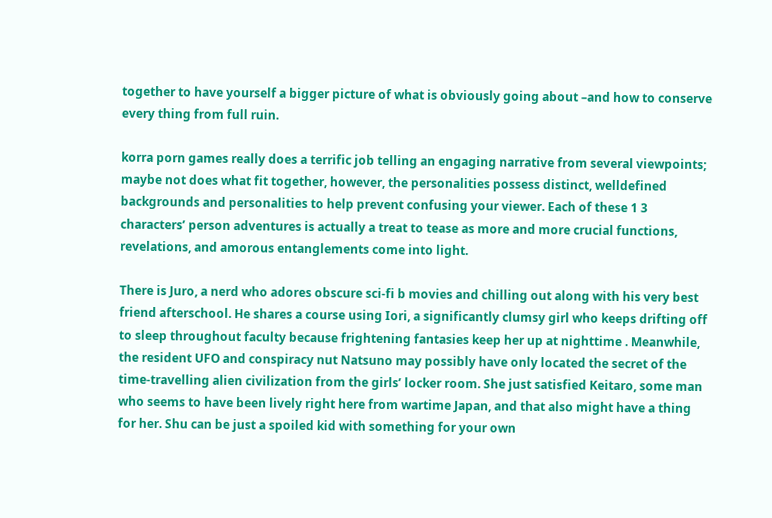together to have yourself a bigger picture of what is obviously going about –and how to conserve every thing from full ruin.

korra porn games really does a terrific job telling an engaging narrative from several viewpoints; maybe not does what fit together, however, the personalities possess distinct, welldefined backgrounds and personalities to help prevent confusing your viewer. Each of these 1 3 characters’ person adventures is actually a treat to tease as more and more crucial functions, revelations, and amorous entanglements come into light.

There is Juro, a nerd who adores obscure sci-fi b movies and chilling out along with his very best friend afterschool. He shares a course using Iori, a significantly clumsy girl who keeps drifting off to sleep throughout faculty because frightening fantasies keep her up at nighttime . Meanwhile, the resident UFO and conspiracy nut Natsuno may possibly have only located the secret of the time-travelling alien civilization from the girls’ locker room. She just satisfied Keitaro, some man who seems to have been lively right here from wartime Japan, and that also might have a thing for her. Shu can be just a spoiled kid with something for your own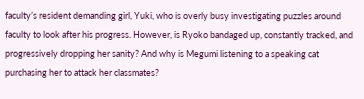faculty’s resident demanding girl, Yuki, who is overly busy investigating puzzles around faculty to look after his progress. However, is Ryoko bandaged up, constantly tracked, and progressively dropping her sanity? And why is Megumi listening to a speaking cat purchasing her to attack her classmates?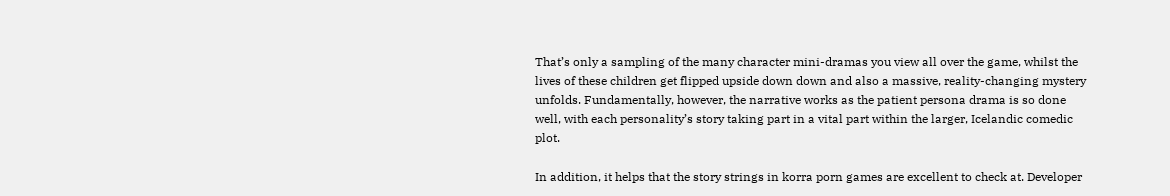That’s only a sampling of the many character mini-dramas you view all over the game, whilst the lives of these children get flipped upside down down and also a massive, reality-changing mystery unfolds. Fundamentally, however, the narrative works as the patient persona drama is so done well, with each personality’s story taking part in a vital part within the larger, Icelandic comedic plot.

In addition, it helps that the story strings in korra porn games are excellent to check at. Developer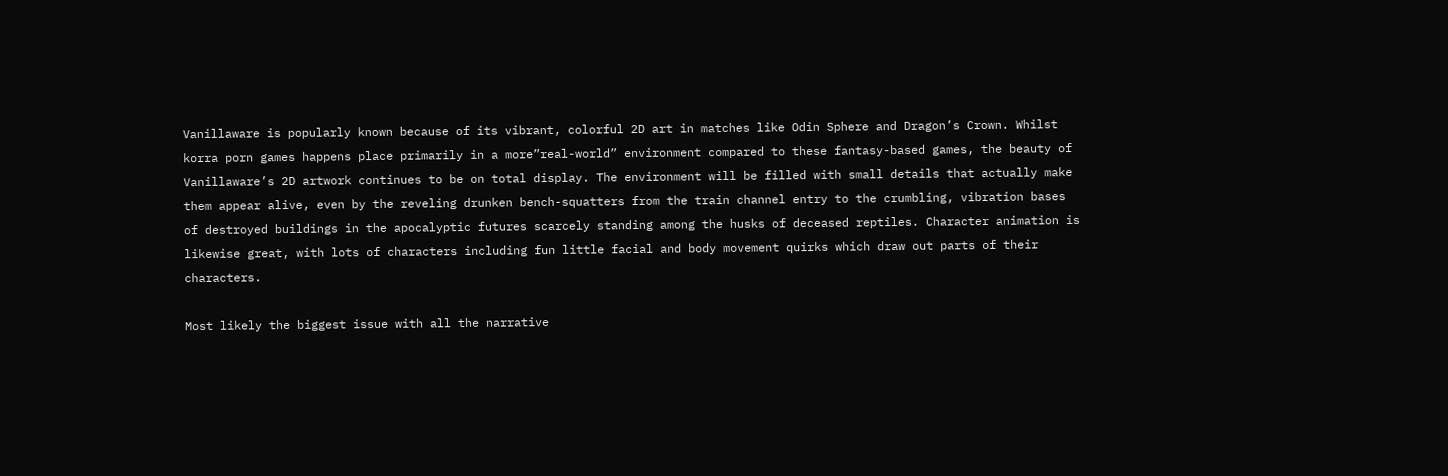Vanillaware is popularly known because of its vibrant, colorful 2D art in matches like Odin Sphere and Dragon’s Crown. Whilst korra porn games happens place primarily in a more”real-world” environment compared to these fantasy-based games, the beauty of Vanillaware’s 2D artwork continues to be on total display. The environment will be filled with small details that actually make them appear alive, even by the reveling drunken bench-squatters from the train channel entry to the crumbling, vibration bases of destroyed buildings in the apocalyptic futures scarcely standing among the husks of deceased reptiles. Character animation is likewise great, with lots of characters including fun little facial and body movement quirks which draw out parts of their characters.

Most likely the biggest issue with all the narrative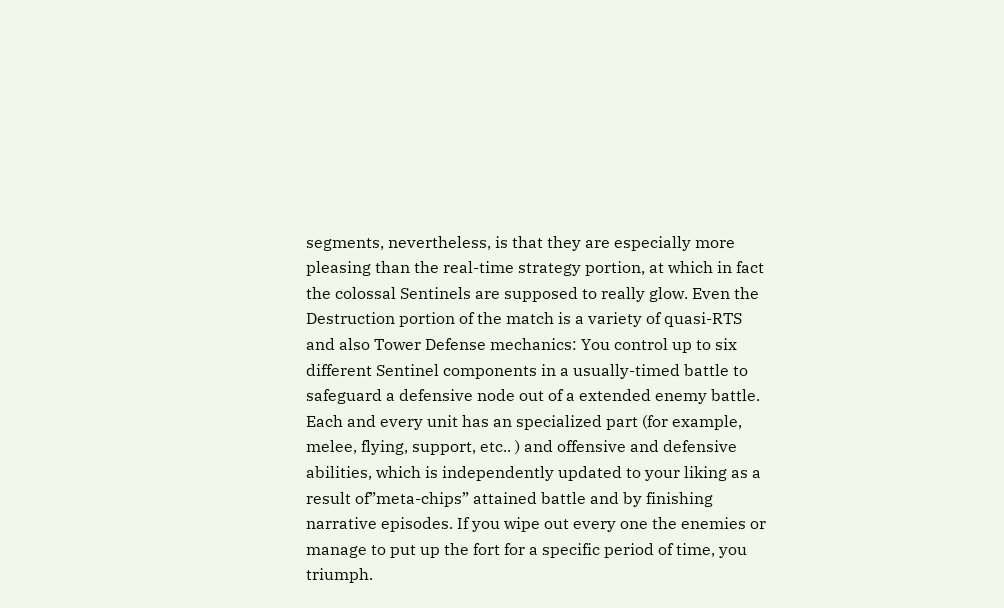segments, nevertheless, is that they are especially more pleasing than the real-time strategy portion, at which in fact the colossal Sentinels are supposed to really glow. Even the Destruction portion of the match is a variety of quasi-RTS and also Tower Defense mechanics: You control up to six different Sentinel components in a usually-timed battle to safeguard a defensive node out of a extended enemy battle. Each and every unit has an specialized part (for example, melee, flying, support, etc.. ) and offensive and defensive abilities, which is independently updated to your liking as a result of”meta-chips” attained battle and by finishing narrative episodes. If you wipe out every one the enemies or manage to put up the fort for a specific period of time, you triumph.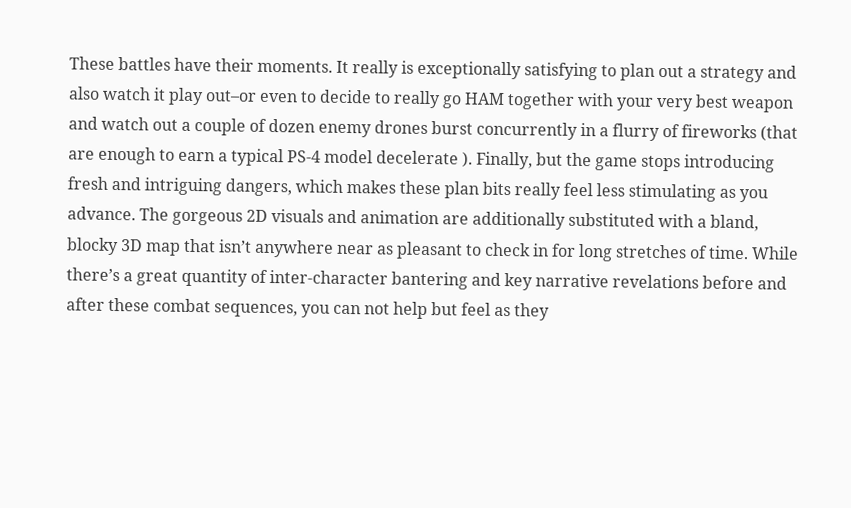These battles have their moments. It really is exceptionally satisfying to plan out a strategy and also watch it play out–or even to decide to really go HAM together with your very best weapon and watch out a couple of dozen enemy drones burst concurrently in a flurry of fireworks (that are enough to earn a typical PS-4 model decelerate ). Finally, but the game stops introducing fresh and intriguing dangers, which makes these plan bits really feel less stimulating as you advance. The gorgeous 2D visuals and animation are additionally substituted with a bland, blocky 3D map that isn’t anywhere near as pleasant to check in for long stretches of time. While there’s a great quantity of inter-character bantering and key narrative revelations before and after these combat sequences, you can not help but feel as they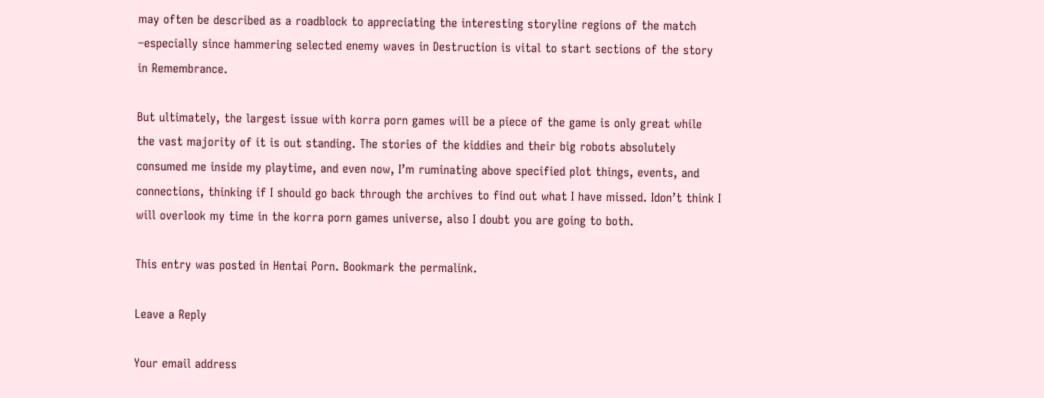may often be described as a roadblock to appreciating the interesting storyline regions of the match –especially since hammering selected enemy waves in Destruction is vital to start sections of the story in Remembrance.

But ultimately, the largest issue with korra porn games will be a piece of the game is only great while the vast majority of it is out standing. The stories of the kiddies and their big robots absolutely consumed me inside my playtime, and even now, I’m ruminating above specified plot things, events, and connections, thinking if I should go back through the archives to find out what I have missed. Idon’t think I will overlook my time in the korra porn games universe, also I doubt you are going to both.

This entry was posted in Hentai Porn. Bookmark the permalink.

Leave a Reply

Your email address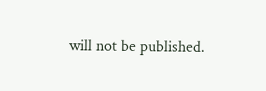will not be published.